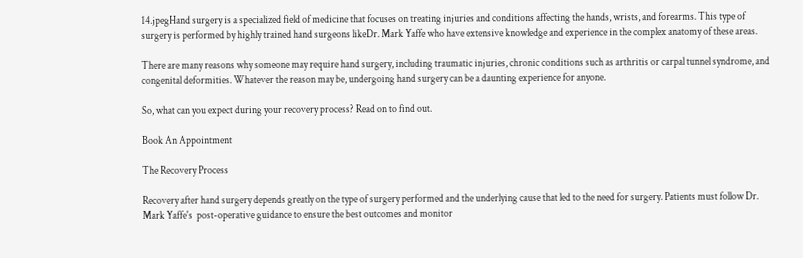14.jpegHand surgery is a specialized field of medicine that focuses on treating injuries and conditions affecting the hands, wrists, and forearms. This type of surgery is performed by highly trained hand surgeons likeDr. Mark Yaffe who have extensive knowledge and experience in the complex anatomy of these areas.

There are many reasons why someone may require hand surgery, including traumatic injuries, chronic conditions such as arthritis or carpal tunnel syndrome, and congenital deformities. Whatever the reason may be, undergoing hand surgery can be a daunting experience for anyone.

So, what can you expect during your recovery process? Read on to find out.

Book An Appointment

The Recovery Process

Recovery after hand surgery depends greatly on the type of surgery performed and the underlying cause that led to the need for surgery. Patients must follow Dr. Mark Yaffe's  post-operative guidance to ensure the best outcomes and monitor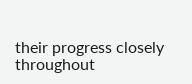their progress closely throughout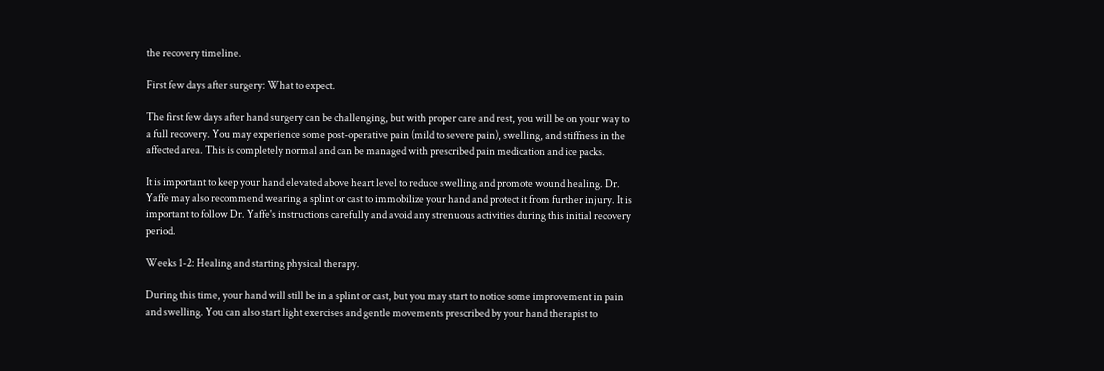the recovery timeline.

First few days after surgery: What to expect.

The first few days after hand surgery can be challenging, but with proper care and rest, you will be on your way to a full recovery. You may experience some post-operative pain (mild to severe pain), swelling, and stiffness in the affected area. This is completely normal and can be managed with prescribed pain medication and ice packs.

It is important to keep your hand elevated above heart level to reduce swelling and promote wound healing. Dr. Yaffe may also recommend wearing a splint or cast to immobilize your hand and protect it from further injury. It is important to follow Dr. Yaffe's instructions carefully and avoid any strenuous activities during this initial recovery period.

Weeks 1-2: Healing and starting physical therapy.

During this time, your hand will still be in a splint or cast, but you may start to notice some improvement in pain and swelling. You can also start light exercises and gentle movements prescribed by your hand therapist to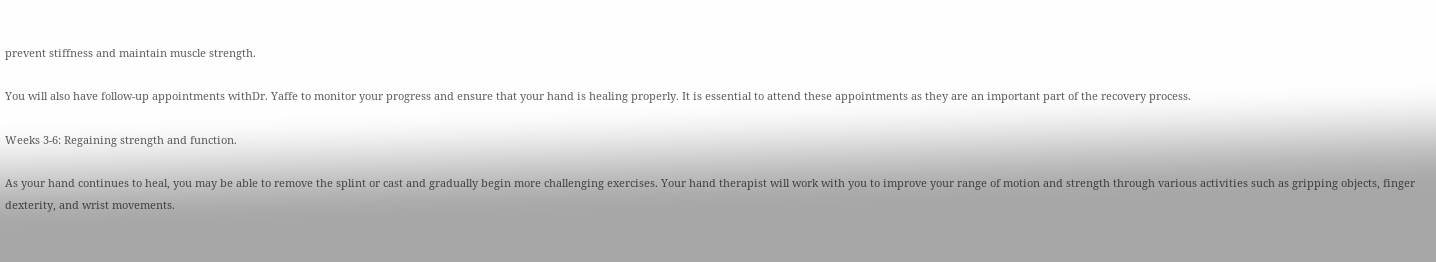prevent stiffness and maintain muscle strength.

You will also have follow-up appointments withDr. Yaffe to monitor your progress and ensure that your hand is healing properly. It is essential to attend these appointments as they are an important part of the recovery process.

Weeks 3-6: Regaining strength and function.

As your hand continues to heal, you may be able to remove the splint or cast and gradually begin more challenging exercises. Your hand therapist will work with you to improve your range of motion and strength through various activities such as gripping objects, finger dexterity, and wrist movements.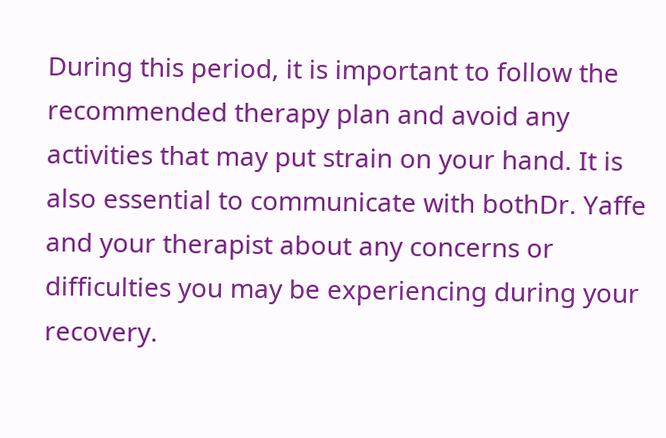During this period, it is important to follow the recommended therapy plan and avoid any activities that may put strain on your hand. It is also essential to communicate with bothDr. Yaffe and your therapist about any concerns or difficulties you may be experiencing during your recovery.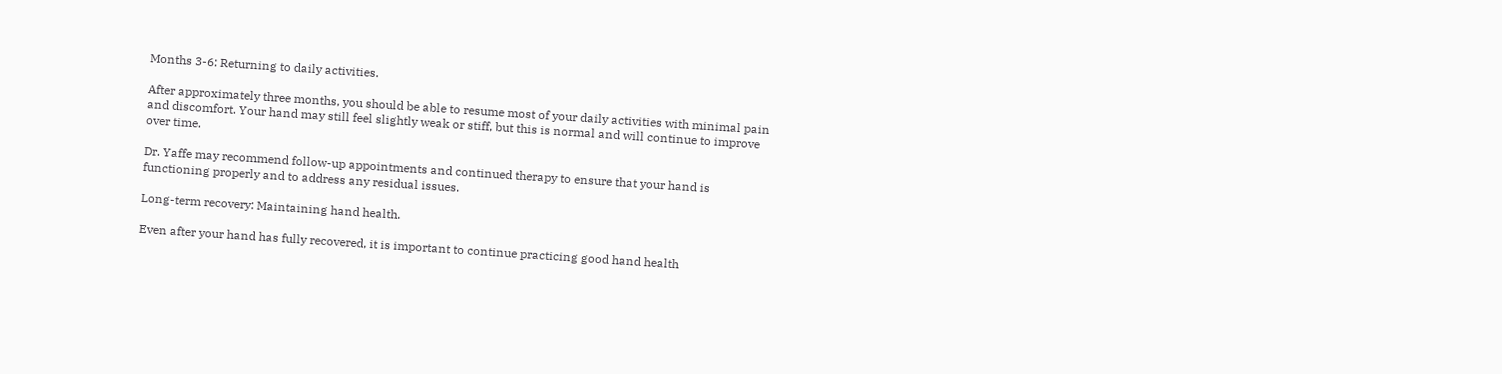Months 3-6: Returning to daily activities.

After approximately three months, you should be able to resume most of your daily activities with minimal pain and discomfort. Your hand may still feel slightly weak or stiff, but this is normal and will continue to improve over time.

Dr. Yaffe may recommend follow-up appointments and continued therapy to ensure that your hand is functioning properly and to address any residual issues.

Long-term recovery: Maintaining hand health.

Even after your hand has fully recovered, it is important to continue practicing good hand health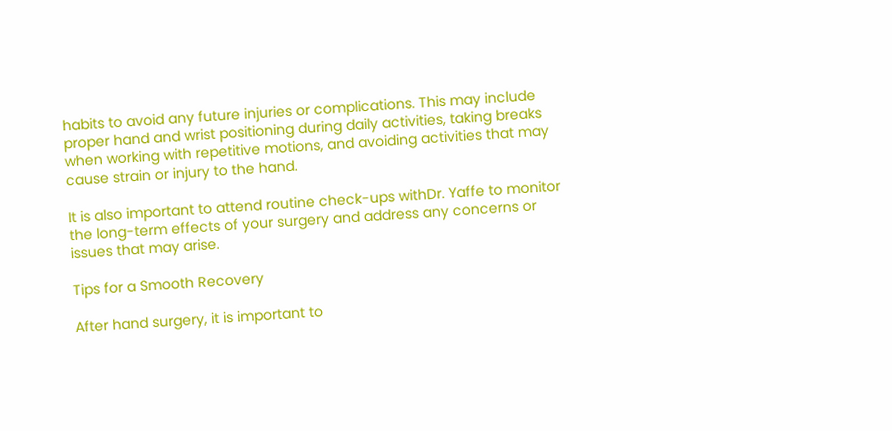habits to avoid any future injuries or complications. This may include proper hand and wrist positioning during daily activities, taking breaks when working with repetitive motions, and avoiding activities that may cause strain or injury to the hand.

It is also important to attend routine check-ups withDr. Yaffe to monitor the long-term effects of your surgery and address any concerns or issues that may arise.

Tips for a Smooth Recovery

After hand surgery, it is important to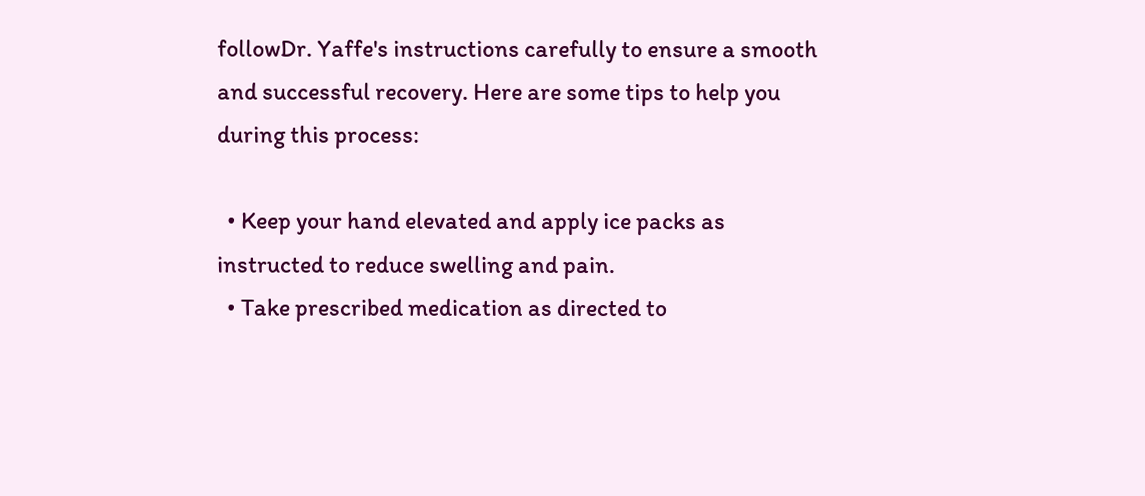followDr. Yaffe's instructions carefully to ensure a smooth and successful recovery. Here are some tips to help you during this process:

  • Keep your hand elevated and apply ice packs as instructed to reduce swelling and pain.
  • Take prescribed medication as directed to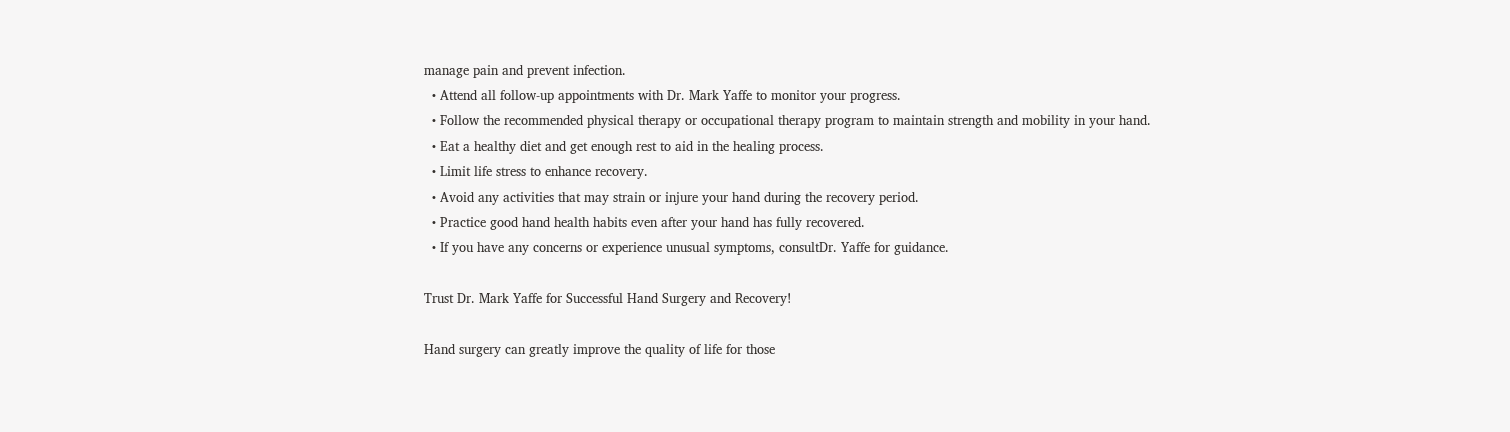manage pain and prevent infection.
  • Attend all follow-up appointments with Dr. Mark Yaffe to monitor your progress.
  • Follow the recommended physical therapy or occupational therapy program to maintain strength and mobility in your hand.
  • Eat a healthy diet and get enough rest to aid in the healing process.
  • Limit life stress to enhance recovery.
  • Avoid any activities that may strain or injure your hand during the recovery period.
  • Practice good hand health habits even after your hand has fully recovered.
  • If you have any concerns or experience unusual symptoms, consultDr. Yaffe for guidance.

Trust Dr. Mark Yaffe for Successful Hand Surgery and Recovery!

Hand surgery can greatly improve the quality of life for those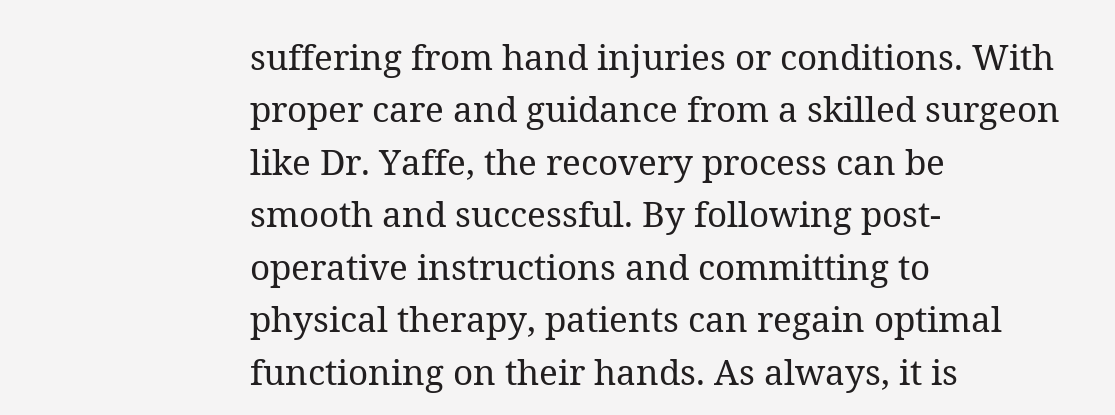suffering from hand injuries or conditions. With proper care and guidance from a skilled surgeon like Dr. Yaffe, the recovery process can be smooth and successful. By following post-operative instructions and committing to physical therapy, patients can regain optimal functioning on their hands. As always, it is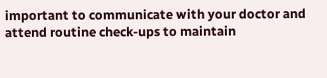important to communicate with your doctor and attend routine check-ups to maintain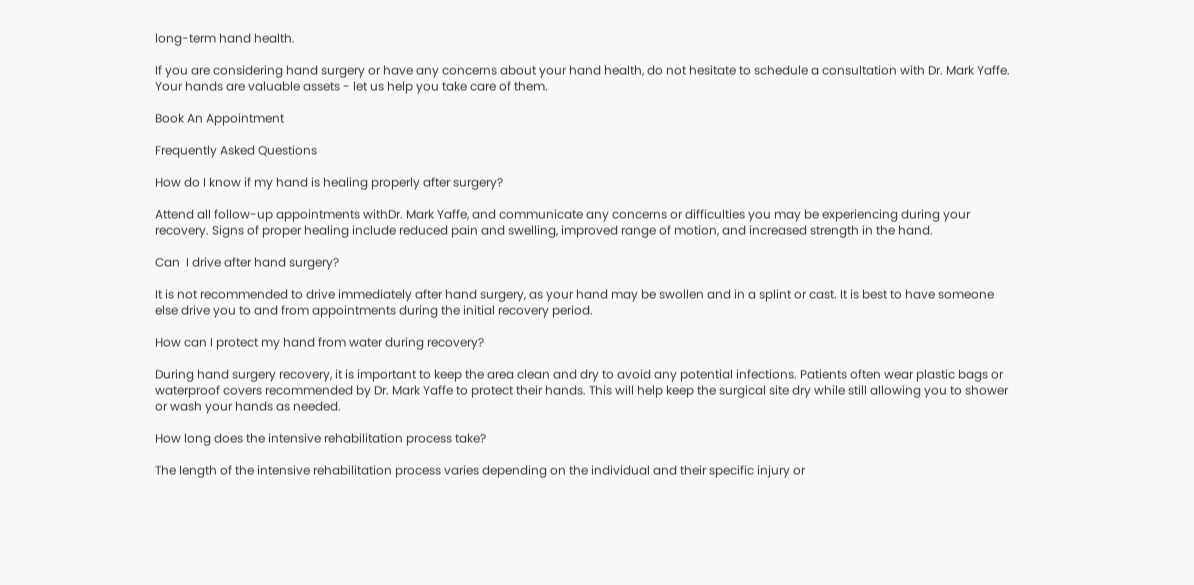long-term hand health.

If you are considering hand surgery or have any concerns about your hand health, do not hesitate to schedule a consultation with Dr. Mark Yaffe. Your hands are valuable assets - let us help you take care of them.

Book An Appointment

Frequently Asked Questions

How do I know if my hand is healing properly after surgery?

Attend all follow-up appointments withDr. Mark Yaffe, and communicate any concerns or difficulties you may be experiencing during your recovery. Signs of proper healing include reduced pain and swelling, improved range of motion, and increased strength in the hand.

Can  I drive after hand surgery?

It is not recommended to drive immediately after hand surgery, as your hand may be swollen and in a splint or cast. It is best to have someone else drive you to and from appointments during the initial recovery period.

How can I protect my hand from water during recovery?

During hand surgery recovery, it is important to keep the area clean and dry to avoid any potential infections. Patients often wear plastic bags or waterproof covers recommended by Dr. Mark Yaffe to protect their hands. This will help keep the surgical site dry while still allowing you to shower or wash your hands as needed.

How long does the intensive rehabilitation process take?

The length of the intensive rehabilitation process varies depending on the individual and their specific injury or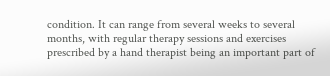condition. It can range from several weeks to several months, with regular therapy sessions and exercises prescribed by a hand therapist being an important part of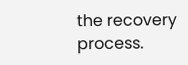the recovery process.